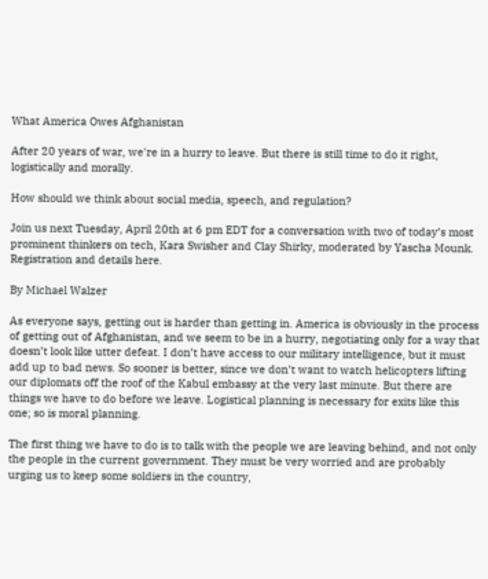What America Owes Afghanistan

After 20 years of war, we're in a hurry to leave. But there is still time to do it right, logistically and morally.

How should we think about social media, speech, and regulation?

Join us next Tuesday, April 20th at 6 pm EDT for a conversation with two of today’s most prominent thinkers on tech, Kara Swisher and Clay Shirky, moderated by Yascha Mounk. Registration and details here.

By Michael Walzer

As everyone says, getting out is harder than getting in. America is obviously in the process of getting out of Afghanistan, and we seem to be in a hurry, negotiating only for a way that doesn’t look like utter defeat. I don’t have access to our military intelligence, but it must add up to bad news. So sooner is better, since we don’t want to watch helicopters lifting our diplomats off the roof of the Kabul embassy at the very last minute. But there are things we have to do before we leave. Logistical planning is necessary for exits like this one; so is moral planning.

The first thing we have to do is to talk with the people we are leaving behind, and not only the people in the current government. They must be very worried and are probably urging us to keep some soldiers in the country,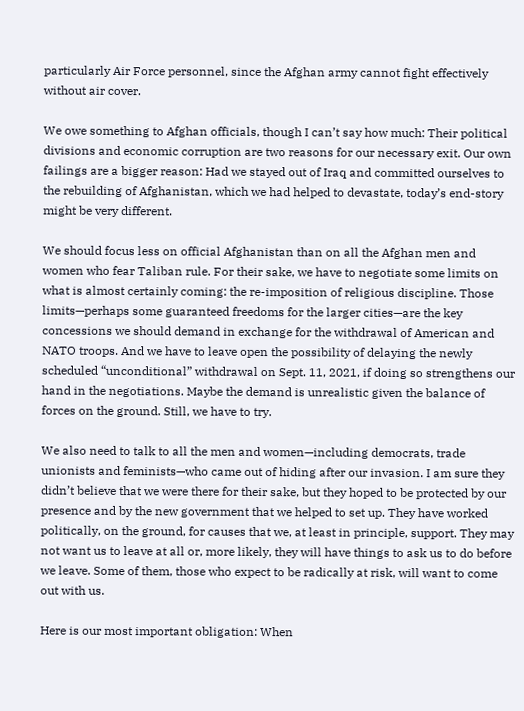particularly Air Force personnel, since the Afghan army cannot fight effectively without air cover.

We owe something to Afghan officials, though I can’t say how much: Their political divisions and economic corruption are two reasons for our necessary exit. Our own failings are a bigger reason: Had we stayed out of Iraq and committed ourselves to the rebuilding of Afghanistan, which we had helped to devastate, today’s end-story might be very different.

We should focus less on official Afghanistan than on all the Afghan men and women who fear Taliban rule. For their sake, we have to negotiate some limits on what is almost certainly coming: the re-imposition of religious discipline. Those limits—perhaps some guaranteed freedoms for the larger cities—are the key concessions we should demand in exchange for the withdrawal of American and NATO troops. And we have to leave open the possibility of delaying the newly scheduled “unconditional” withdrawal on Sept. 11, 2021, if doing so strengthens our hand in the negotiations. Maybe the demand is unrealistic given the balance of forces on the ground. Still, we have to try.

We also need to talk to all the men and women—including democrats, trade unionists and feminists—who came out of hiding after our invasion. I am sure they didn’t believe that we were there for their sake, but they hoped to be protected by our presence and by the new government that we helped to set up. They have worked politically, on the ground, for causes that we, at least in principle, support. They may not want us to leave at all or, more likely, they will have things to ask us to do before we leave. Some of them, those who expect to be radically at risk, will want to come out with us.

Here is our most important obligation: When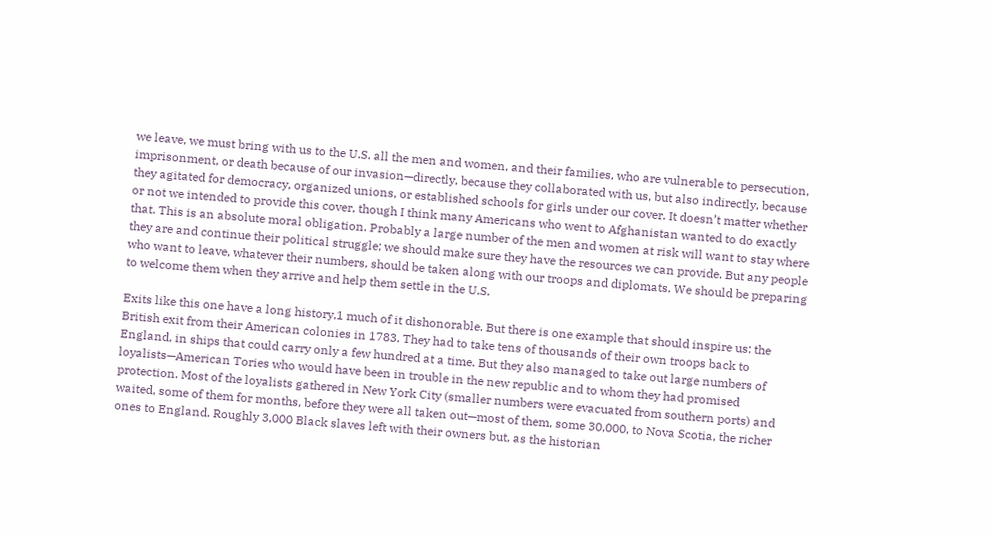we leave, we must bring with us to the U.S. all the men and women, and their families, who are vulnerable to persecution, imprisonment, or death because of our invasion—directly, because they collaborated with us, but also indirectly, because they agitated for democracy, organized unions, or established schools for girls under our cover. It doesn’t matter whether or not we intended to provide this cover, though I think many Americans who went to Afghanistan wanted to do exactly that. This is an absolute moral obligation. Probably a large number of the men and women at risk will want to stay where they are and continue their political struggle; we should make sure they have the resources we can provide. But any people who want to leave, whatever their numbers, should be taken along with our troops and diplomats. We should be preparing to welcome them when they arrive and help them settle in the U.S.

Exits like this one have a long history,1 much of it dishonorable. But there is one example that should inspire us: the British exit from their American colonies in 1783. They had to take tens of thousands of their own troops back to England, in ships that could carry only a few hundred at a time. But they also managed to take out large numbers of loyalists—American Tories who would have been in trouble in the new republic and to whom they had promised protection. Most of the loyalists gathered in New York City (smaller numbers were evacuated from southern ports) and waited, some of them for months, before they were all taken out—most of them, some 30,000, to Nova Scotia, the richer ones to England. Roughly 3,000 Black slaves left with their owners but, as the historian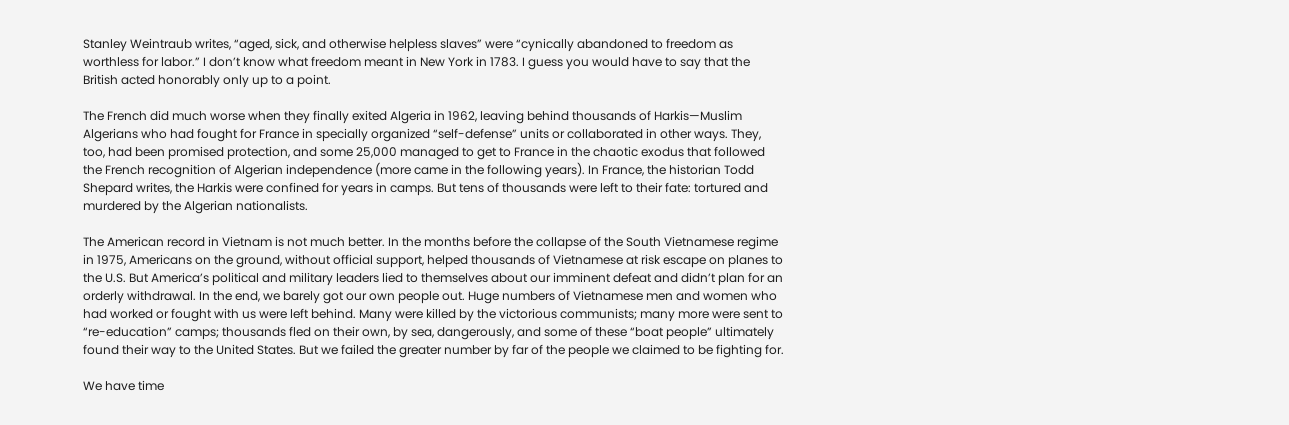Stanley Weintraub writes, “aged, sick, and otherwise helpless slaves” were “cynically abandoned to freedom as worthless for labor.” I don’t know what freedom meant in New York in 1783. I guess you would have to say that the British acted honorably only up to a point.

The French did much worse when they finally exited Algeria in 1962, leaving behind thousands of Harkis—Muslim Algerians who had fought for France in specially organized “self-defense” units or collaborated in other ways. They, too, had been promised protection, and some 25,000 managed to get to France in the chaotic exodus that followed the French recognition of Algerian independence (more came in the following years). In France, the historian Todd Shepard writes, the Harkis were confined for years in camps. But tens of thousands were left to their fate: tortured and murdered by the Algerian nationalists.

The American record in Vietnam is not much better. In the months before the collapse of the South Vietnamese regime in 1975, Americans on the ground, without official support, helped thousands of Vietnamese at risk escape on planes to the U.S. But America’s political and military leaders lied to themselves about our imminent defeat and didn’t plan for an orderly withdrawal. In the end, we barely got our own people out. Huge numbers of Vietnamese men and women who had worked or fought with us were left behind. Many were killed by the victorious communists; many more were sent to “re-education” camps; thousands fled on their own, by sea, dangerously, and some of these “boat people” ultimately found their way to the United States. But we failed the greater number by far of the people we claimed to be fighting for.

We have time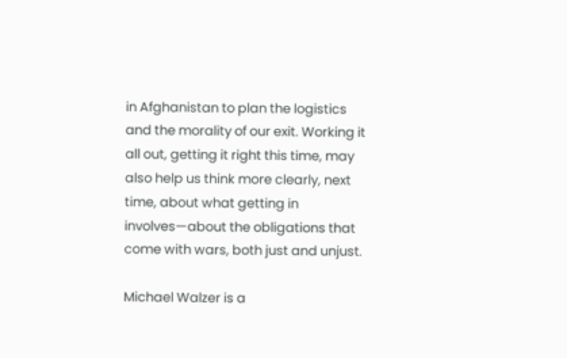in Afghanistan to plan the logistics and the morality of our exit. Working it all out, getting it right this time, may also help us think more clearly, next time, about what getting in involves—about the obligations that come with wars, both just and unjust.

Michael Walzer is a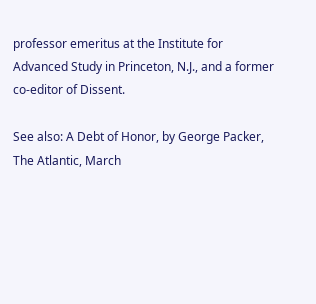professor emeritus at the Institute for Advanced Study in Princeton, N.J., and a former co-editor of Dissent.

See also: A Debt of Honor, by George Packer, The Atlantic, March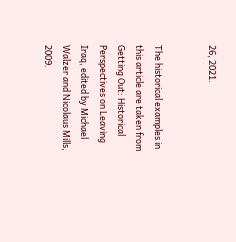26, 2021.


The historical examples in this article are taken from Getting Out: Historical Perspectives on Leaving Iraq, edited by Michael Walzer and Nicolaus Mills, 2009.